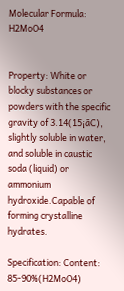Molecular Formula: H2MoO4


Property: White or blocky substances or powders with the specific gravity of 3.14(15¡ãC), slightly soluble in water, and soluble in caustic soda (liquid) or ammonium hydroxide.Capable of forming crystalline hydrates.

Specification: Content: 85-90%(H2MoO4)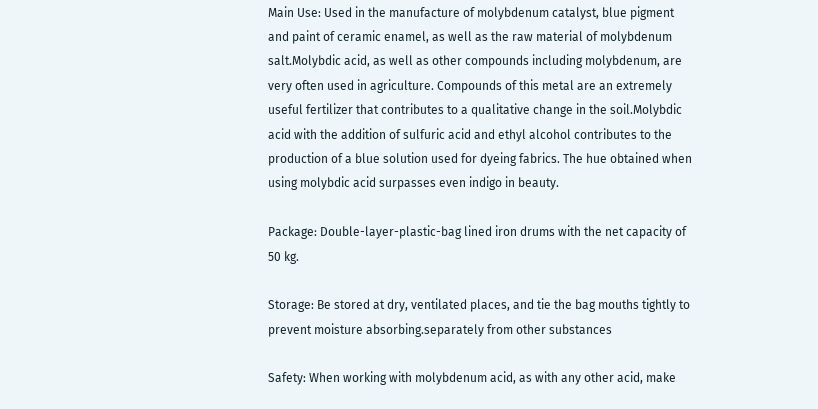Main Use: Used in the manufacture of molybdenum catalyst, blue pigment and paint of ceramic enamel, as well as the raw material of molybdenum salt.Molybdic acid, as well as other compounds including molybdenum, are very often used in agriculture. Compounds of this metal are an extremely useful fertilizer that contributes to a qualitative change in the soil.Molybdic acid with the addition of sulfuric acid and ethyl alcohol contributes to the production of a blue solution used for dyeing fabrics. The hue obtained when using molybdic acid surpasses even indigo in beauty.

Package: Double-layer-plastic-bag lined iron drums with the net capacity of 50 kg.

Storage: Be stored at dry, ventilated places, and tie the bag mouths tightly to prevent moisture absorbing.separately from other substances

Safety: When working with molybdenum acid, as with any other acid, make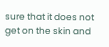sure that it does not get on the skin and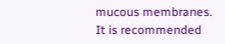mucous membranes. It is recommended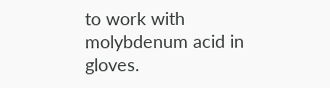to work with molybdenum acid in gloves.